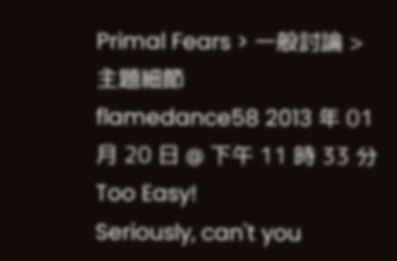Primal Fears > 一般討論 > 主題細節
flamedance58 2013 年 01 月 20 日 @ 下午 11 時 33 分
Too Easy!
Seriously, can't you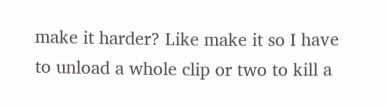make it harder? Like make it so I have to unload a whole clip or two to kill a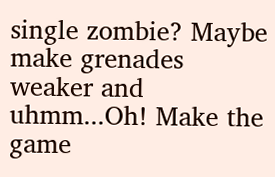single zombie? Maybe make grenades weaker and uhmm...Oh! Make the game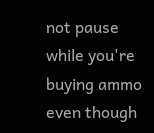not pause while you're buying ammo even though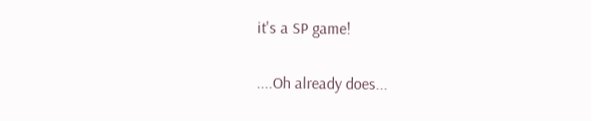it's a SP game!

....Oh already does...